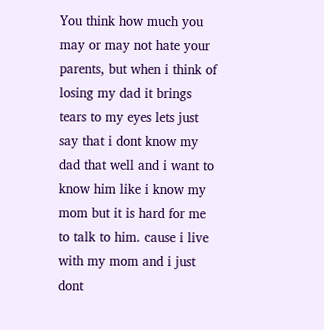You think how much you may or may not hate your parents, but when i think of losing my dad it brings tears to my eyes lets just say that i dont know my dad that well and i want to know him like i know my mom but it is hard for me to talk to him. cause i live with my mom and i just dont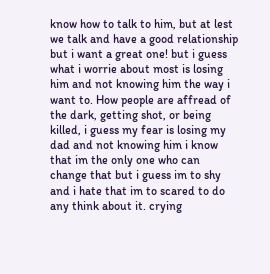know how to talk to him, but at lest we talk and have a good relationship but i want a great one! but i guess what i worrie about most is losing him and not knowing him the way i want to. How people are affread of the dark, getting shot, or being killed, i guess my fear is losing my dad and not knowing him i know that im the only one who can change that but i guess im to shy and i hate that im to scared to do any think about it. crying